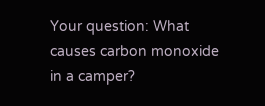Your question: What causes carbon monoxide in a camper?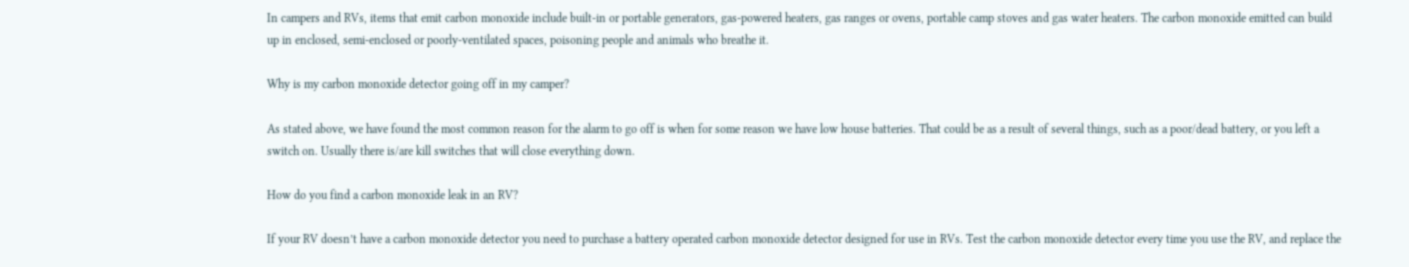In campers and RVs, items that emit carbon monoxide include built-in or portable generators, gas-powered heaters, gas ranges or ovens, portable camp stoves and gas water heaters. The carbon monoxide emitted can build up in enclosed, semi-enclosed or poorly-ventilated spaces, poisoning people and animals who breathe it.

Why is my carbon monoxide detector going off in my camper?

As stated above, we have found the most common reason for the alarm to go off is when for some reason we have low house batteries. That could be as a result of several things, such as a poor/dead battery, or you left a switch on. Usually there is/are kill switches that will close everything down.

How do you find a carbon monoxide leak in an RV?

If your RV doesn’t have a carbon monoxide detector you need to purchase a battery operated carbon monoxide detector designed for use in RVs. Test the carbon monoxide detector every time you use the RV, and replace the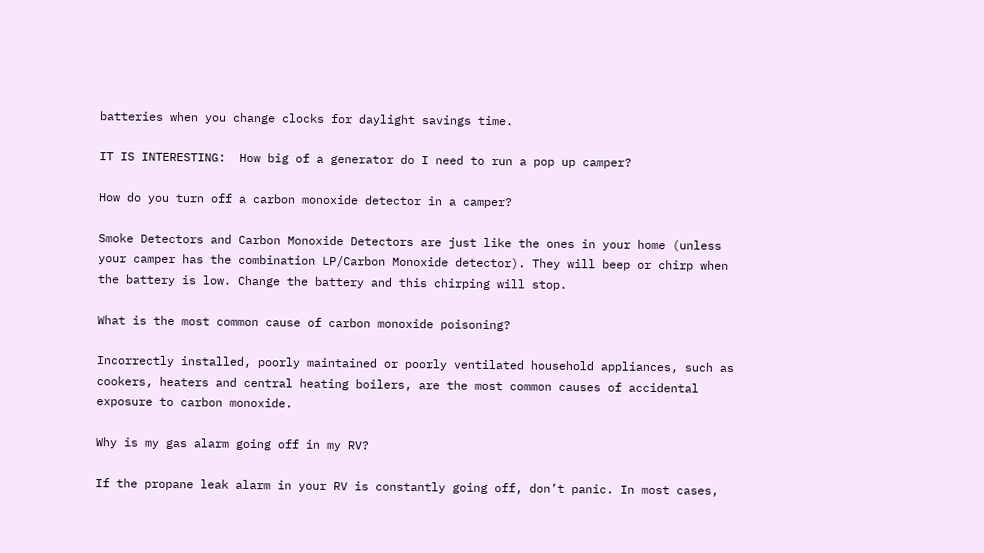batteries when you change clocks for daylight savings time.

IT IS INTERESTING:  How big of a generator do I need to run a pop up camper?

How do you turn off a carbon monoxide detector in a camper?

Smoke Detectors and Carbon Monoxide Detectors are just like the ones in your home (unless your camper has the combination LP/Carbon Monoxide detector). They will beep or chirp when the battery is low. Change the battery and this chirping will stop.

What is the most common cause of carbon monoxide poisoning?

Incorrectly installed, poorly maintained or poorly ventilated household appliances, such as cookers, heaters and central heating boilers, are the most common causes of accidental exposure to carbon monoxide.

Why is my gas alarm going off in my RV?

If the propane leak alarm in your RV is constantly going off, don’t panic. In most cases,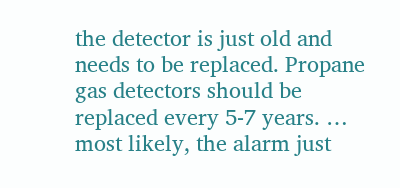the detector is just old and needs to be replaced. Propane gas detectors should be replaced every 5-7 years. … most likely, the alarm just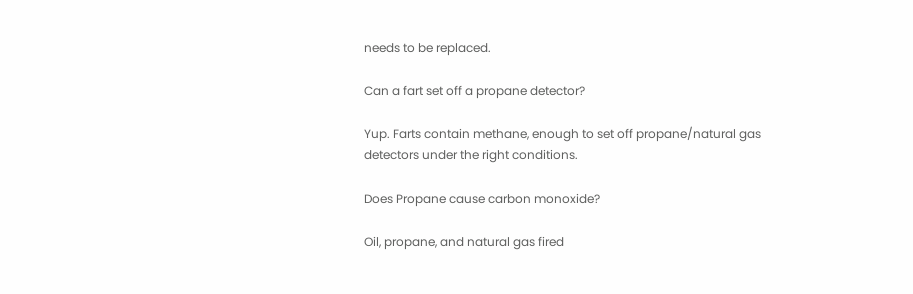needs to be replaced.

Can a fart set off a propane detector?

Yup. Farts contain methane, enough to set off propane/natural gas detectors under the right conditions.

Does Propane cause carbon monoxide?

Oil, propane, and natural gas fired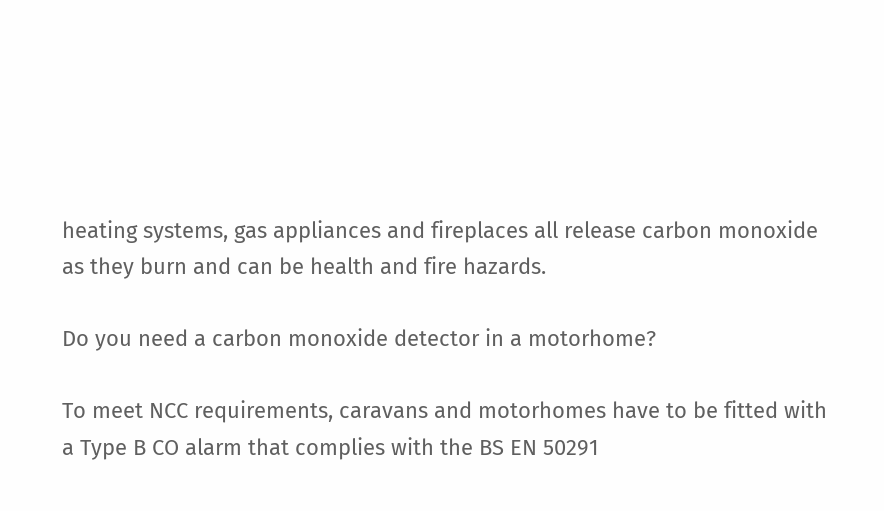heating systems, gas appliances and fireplaces all release carbon monoxide as they burn and can be health and fire hazards.

Do you need a carbon monoxide detector in a motorhome?

To meet NCC requirements, caravans and motorhomes have to be fitted with a Type B CO alarm that complies with the BS EN 50291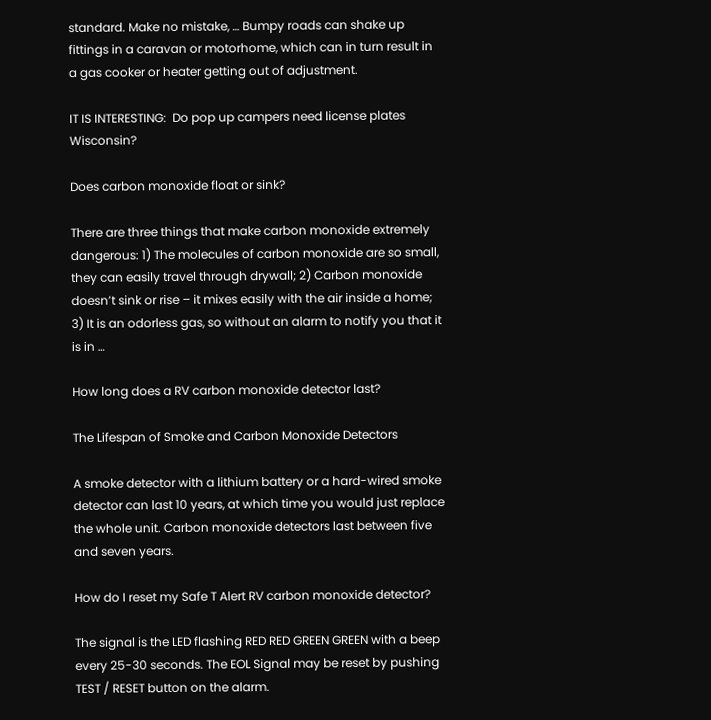standard. Make no mistake, … Bumpy roads can shake up fittings in a caravan or motorhome, which can in turn result in a gas cooker or heater getting out of adjustment.

IT IS INTERESTING:  Do pop up campers need license plates Wisconsin?

Does carbon monoxide float or sink?

There are three things that make carbon monoxide extremely dangerous: 1) The molecules of carbon monoxide are so small, they can easily travel through drywall; 2) Carbon monoxide doesn’t sink or rise – it mixes easily with the air inside a home; 3) It is an odorless gas, so without an alarm to notify you that it is in …

How long does a RV carbon monoxide detector last?

The Lifespan of Smoke and Carbon Monoxide Detectors

A smoke detector with a lithium battery or a hard-wired smoke detector can last 10 years, at which time you would just replace the whole unit. Carbon monoxide detectors last between five and seven years.

How do I reset my Safe T Alert RV carbon monoxide detector?

The signal is the LED flashing RED RED GREEN GREEN with a beep every 25-30 seconds. The EOL Signal may be reset by pushing TEST / RESET button on the alarm.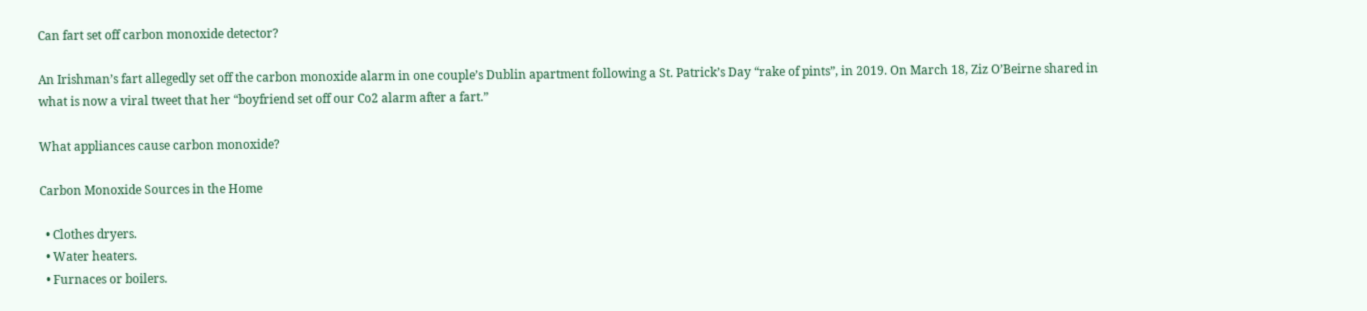Can fart set off carbon monoxide detector?

An Irishman’s fart allegedly set off the carbon monoxide alarm in one couple’s Dublin apartment following a St. Patrick’s Day “rake of pints”, in 2019. On March 18, Ziz O’Beirne shared in what is now a viral tweet that her “boyfriend set off our Co2 alarm after a fart.”

What appliances cause carbon monoxide?

Carbon Monoxide Sources in the Home

  • Clothes dryers.
  • Water heaters.
  • Furnaces or boilers.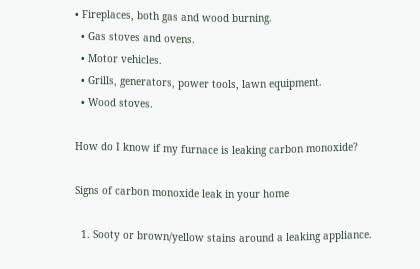• Fireplaces, both gas and wood burning.
  • Gas stoves and ovens.
  • Motor vehicles.
  • Grills, generators, power tools, lawn equipment.
  • Wood stoves.

How do I know if my furnace is leaking carbon monoxide?

Signs of carbon monoxide leak in your home

  1. Sooty or brown/yellow stains around a leaking appliance.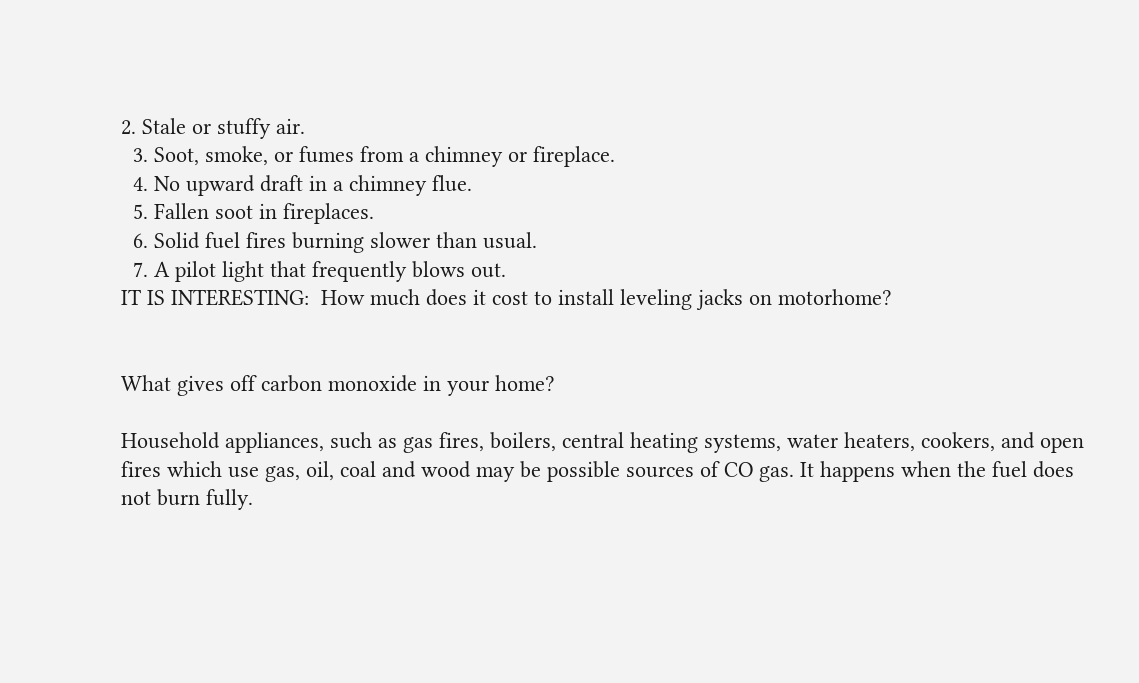2. Stale or stuffy air.
  3. Soot, smoke, or fumes from a chimney or fireplace.
  4. No upward draft in a chimney flue.
  5. Fallen soot in fireplaces.
  6. Solid fuel fires burning slower than usual.
  7. A pilot light that frequently blows out.
IT IS INTERESTING:  How much does it cost to install leveling jacks on motorhome?


What gives off carbon monoxide in your home?

Household appliances, such as gas fires, boilers, central heating systems, water heaters, cookers, and open fires which use gas, oil, coal and wood may be possible sources of CO gas. It happens when the fuel does not burn fully.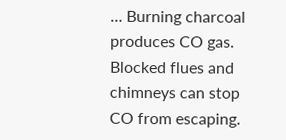… Burning charcoal produces CO gas. Blocked flues and chimneys can stop CO from escaping.